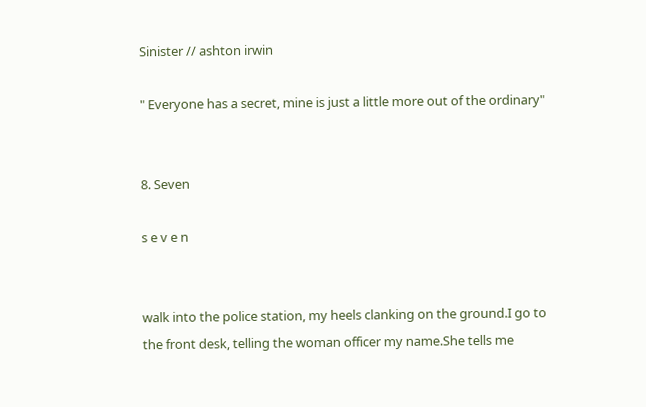Sinister // ashton irwin

" Everyone has a secret, mine is just a little more out of the ordinary"


8. Seven

s e v e n


walk into the police station, my heels clanking on the ground.I go to the front desk, telling the woman officer my name.She tells me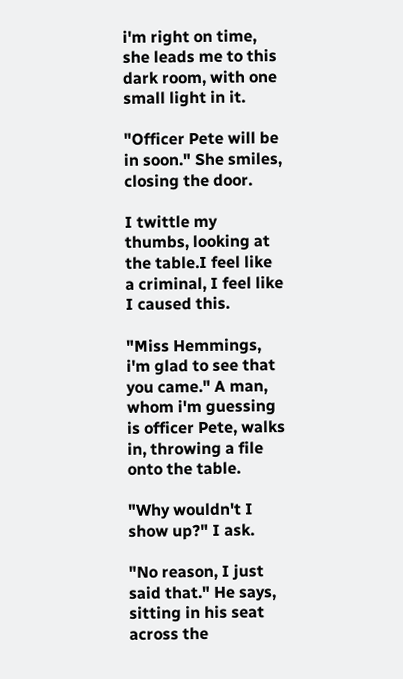i'm right on time, she leads me to this dark room, with one small light in it.

"Officer Pete will be in soon." She smiles, closing the door.

I twittle my thumbs, looking at the table.I feel like a criminal, I feel like I caused this.

"Miss Hemmings, i'm glad to see that you came." A man, whom i'm guessing is officer Pete, walks in, throwing a file onto the table.

"Why wouldn't I show up?" I ask.

"No reason, I just said that." He says, sitting in his seat across the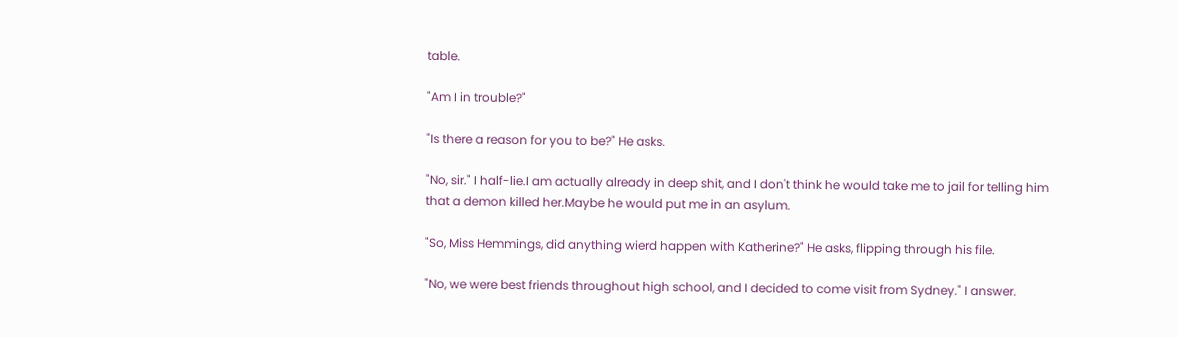table.

"Am I in trouble?"

"Is there a reason for you to be?" He asks.

"No, sir." I half-lie.I am actually already in deep shit, and I don't think he would take me to jail for telling him that a demon killed her.Maybe he would put me in an asylum.

"So, Miss Hemmings, did anything wierd happen with Katherine?" He asks, flipping through his file.

"No, we were best friends throughout high school, and I decided to come visit from Sydney." I answer.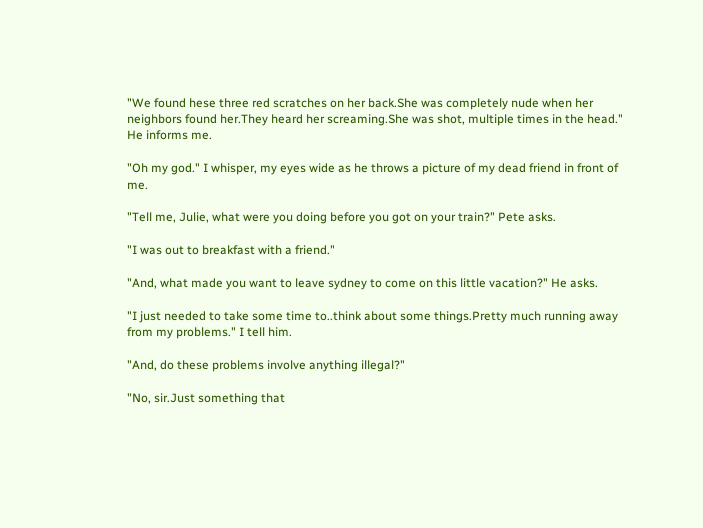"We found hese three red scratches on her back.She was completely nude when her neighbors found her.They heard her screaming.She was shot, multiple times in the head." He informs me.

"Oh my god." I whisper, my eyes wide as he throws a picture of my dead friend in front of me.

"Tell me, Julie, what were you doing before you got on your train?" Pete asks.

"I was out to breakfast with a friend."

"And, what made you want to leave sydney to come on this little vacation?" He asks.

"I just needed to take some time to..think about some things.Pretty much running away from my problems." I tell him.

"And, do these problems involve anything illegal?"

"No, sir.Just something that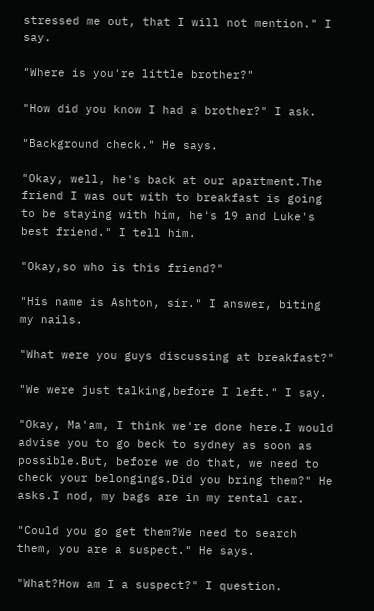stressed me out, that I will not mention." I say.

"Where is you're little brother?"

"How did you know I had a brother?" I ask.

"Background check." He says.

"Okay, well, he's back at our apartment.The friend I was out with to breakfast is going to be staying with him, he's 19 and Luke's best friend." I tell him.

"Okay,so who is this friend?"

"His name is Ashton, sir." I answer, biting my nails.

"What were you guys discussing at breakfast?"

"We were just talking,before I left." I say.

"Okay, Ma'am, I think we're done here.I would advise you to go beck to sydney as soon as possible.But, before we do that, we need to check your belongings.Did you bring them?" He asks.I nod, my bags are in my rental car.

"Could you go get them?We need to search them, you are a suspect." He says.

"What?How am I a suspect?" I question.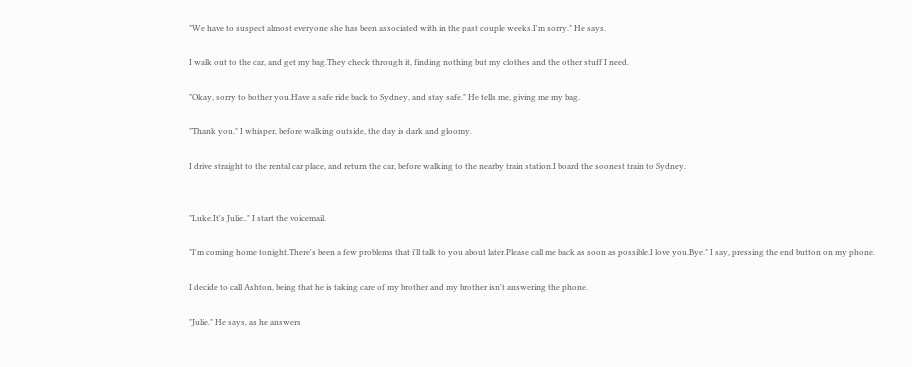"We have to suspect almost everyone she has been associated with in the past couple weeks.I'm sorry." He says.

I walk out to the car, and get my bag.They check through it, finding nothing but my clothes and the other stuff I need.

"Okay, sorry to bother you.Have a safe ride back to Sydney, and stay safe." He tells me, giving me my bag.

"Thank you." I whisper, before walking outside, the day is dark and gloomy.

I drive straight to the rental car place, and return the car, before walking to the nearby train station.I board the soonest train to Sydney.


"Luke.It's Julie.." I start the voicemail.

"I'm coming home tonight.There's been a few problems that i'll talk to you about later.Please call me back as soon as possible.I love you.Bye." I say, pressing the end button on my phone.

I decide to call Ashton, being that he is taking care of my brother and my brother isn't answering the phone.

"Julie." He says, as he answers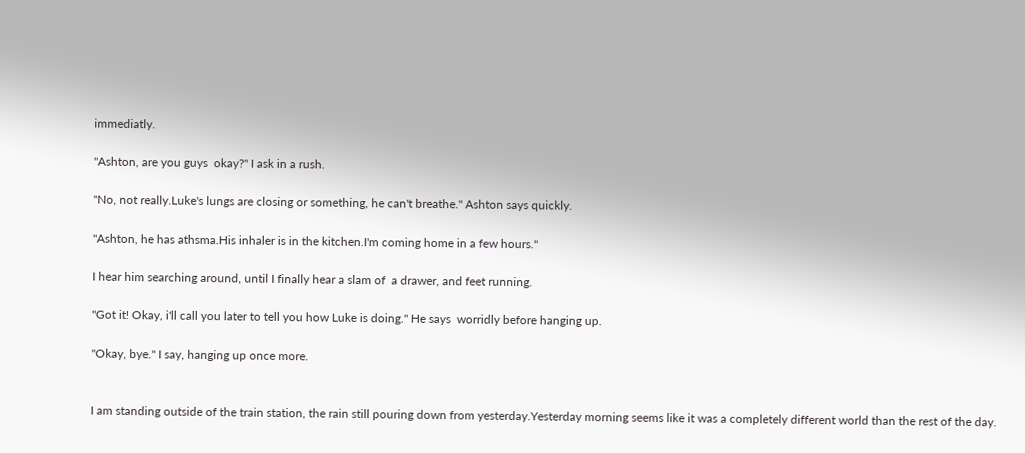immediatly.

"Ashton, are you guys  okay?" I ask in a rush.

"No, not really.Luke's lungs are closing or something, he can't breathe." Ashton says quickly.

"Ashton, he has athsma.His inhaler is in the kitchen.I'm coming home in a few hours."

I hear him searching around, until I finally hear a slam of  a drawer, and feet running.

"Got it! Okay, i'll call you later to tell you how Luke is doing." He says  worridly before hanging up.

"Okay, bye." I say, hanging up once more.


I am standing outside of the train station, the rain still pouring down from yesterday.Yesterday morning seems like it was a completely different world than the rest of the day.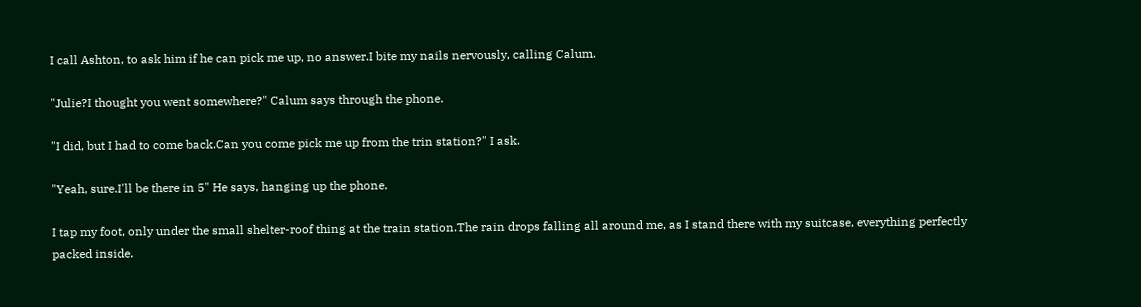I call Ashton, to ask him if he can pick me up, no answer.I bite my nails nervously, calling Calum.

"Julie?I thought you went somewhere?" Calum says through the phone.

"I did, but I had to come back.Can you come pick me up from the trin station?" I ask.

"Yeah, sure.I'll be there in 5" He says, hanging up the phone.

I tap my foot, only under the small shelter-roof thing at the train station.The rain drops falling all around me, as I stand there with my suitcase, everything perfectly packed inside.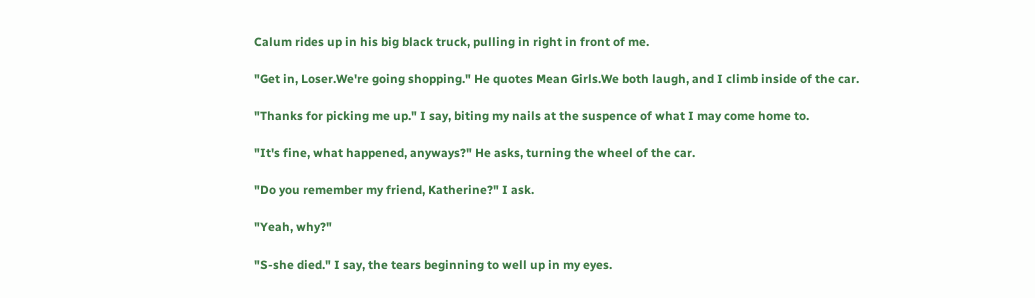Calum rides up in his big black truck, pulling in right in front of me.

"Get in, Loser.We're going shopping." He quotes Mean Girls.We both laugh, and I climb inside of the car.

"Thanks for picking me up." I say, biting my nails at the suspence of what I may come home to.

"It's fine, what happened, anyways?" He asks, turning the wheel of the car.

"Do you remember my friend, Katherine?" I ask.

"Yeah, why?"

"S-she died." I say, the tears beginning to well up in my eyes.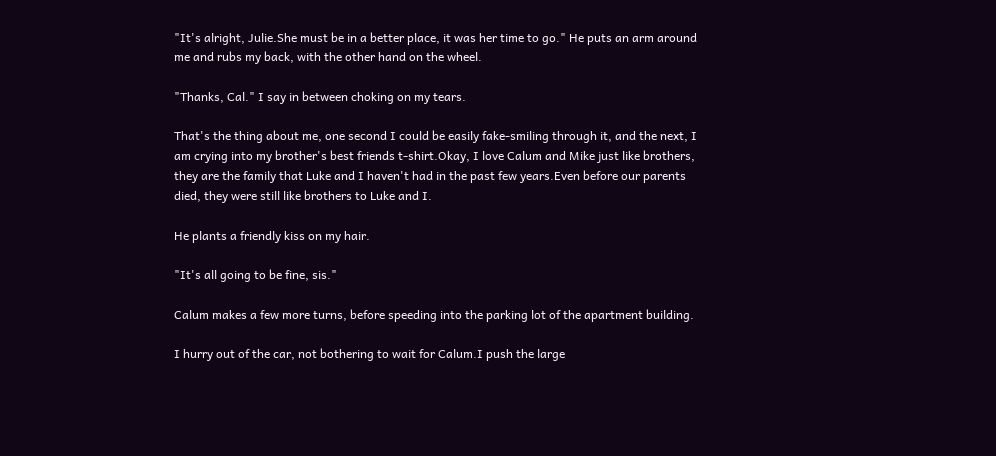"It's alright, Julie.She must be in a better place, it was her time to go." He puts an arm around me and rubs my back, with the other hand on the wheel.

"Thanks, Cal." I say in between choking on my tears.

That's the thing about me, one second I could be easily fake-smiling through it, and the next, I am crying into my brother's best friends t-shirt.Okay, I love Calum and Mike just like brothers, they are the family that Luke and I haven't had in the past few years.Even before our parents died, they were still like brothers to Luke and I.

He plants a friendly kiss on my hair.

"It's all going to be fine, sis."

Calum makes a few more turns, before speeding into the parking lot of the apartment building.

I hurry out of the car, not bothering to wait for Calum.I push the large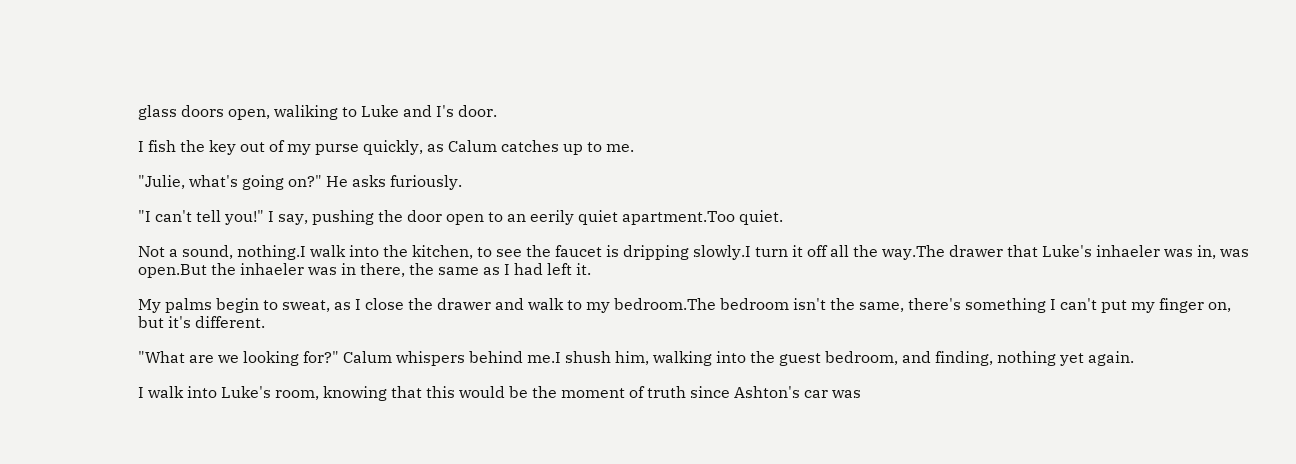glass doors open, waliking to Luke and I's door.

I fish the key out of my purse quickly, as Calum catches up to me.

"Julie, what's going on?" He asks furiously.

"I can't tell you!" I say, pushing the door open to an eerily quiet apartment.Too quiet.

Not a sound, nothing.I walk into the kitchen, to see the faucet is dripping slowly.I turn it off all the way.The drawer that Luke's inhaeler was in, was open.But the inhaeler was in there, the same as I had left it.

My palms begin to sweat, as I close the drawer and walk to my bedroom.The bedroom isn't the same, there's something I can't put my finger on, but it's different.

"What are we looking for?" Calum whispers behind me.I shush him, walking into the guest bedroom, and finding, nothing yet again.

I walk into Luke's room, knowing that this would be the moment of truth since Ashton's car was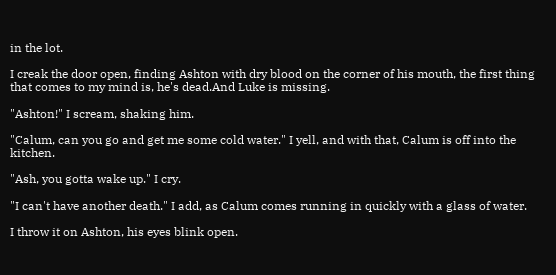in the lot.

I creak the door open, finding Ashton with dry blood on the corner of his mouth, the first thing that comes to my mind is, he's dead.And Luke is missing.

"Ashton!" I scream, shaking him.

"Calum, can you go and get me some cold water." I yell, and with that, Calum is off into the kitchen.

"Ash, you gotta wake up." I cry.

"I can't have another death." I add, as Calum comes running in quickly with a glass of water.

I throw it on Ashton, his eyes blink open.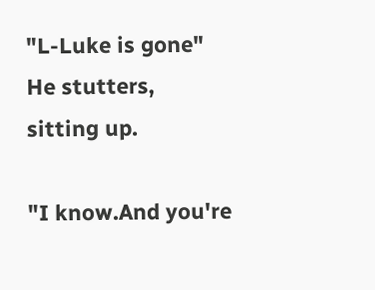"L-Luke is gone" He stutters, sitting up.

"I know.And you're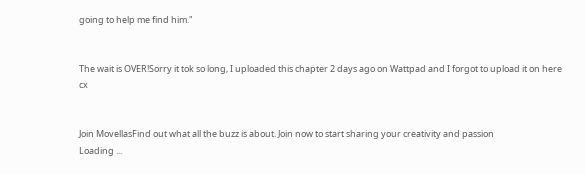going to help me find him."


The wait is OVER!Sorry it tok so long, I uploaded this chapter 2 days ago on Wattpad and I forgot to upload it on here cx


Join MovellasFind out what all the buzz is about. Join now to start sharing your creativity and passion
Loading ...